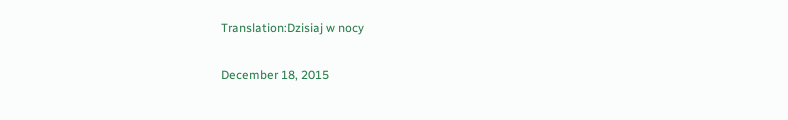Translation:Dzisiaj w nocy

December 18, 2015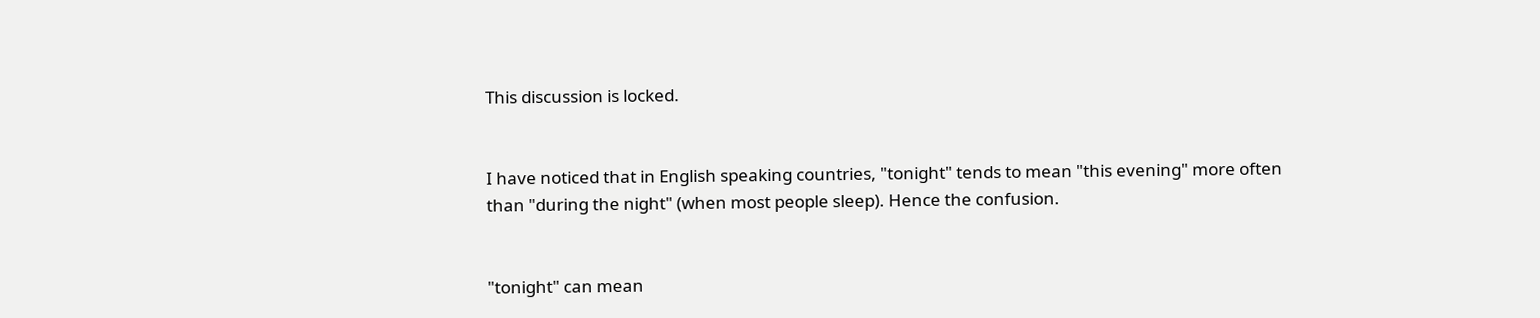This discussion is locked.


I have noticed that in English speaking countries, "tonight" tends to mean "this evening" more often than "during the night" (when most people sleep). Hence the confusion.


"tonight" can mean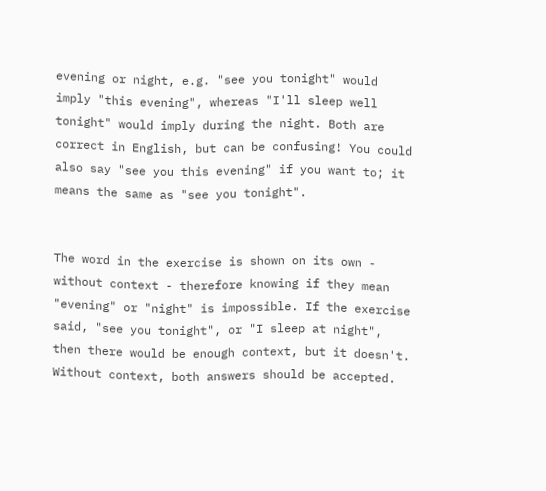evening or night, e.g. "see you tonight" would imply "this evening", whereas "I'll sleep well tonight" would imply during the night. Both are correct in English, but can be confusing! You could also say "see you this evening" if you want to; it means the same as "see you tonight".


The word in the exercise is shown on its own - without context - therefore knowing if they mean "evening" or "night" is impossible. If the exercise said, "see you tonight", or "I sleep at night", then there would be enough context, but it doesn't. Without context, both answers should be accepted.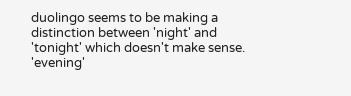duolingo seems to be making a distinction between 'night' and 'tonight' which doesn't make sense. 'evening'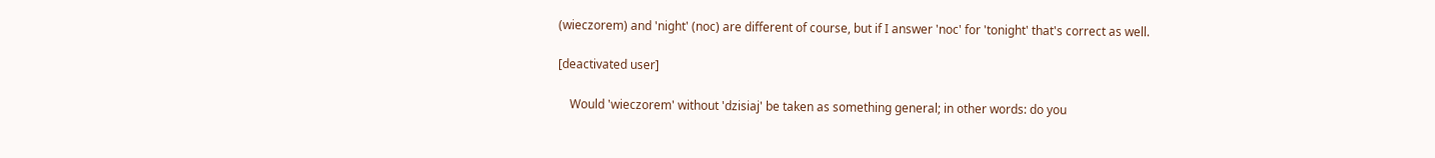(wieczorem) and 'night' (noc) are different of course, but if I answer 'noc' for 'tonight' that's correct as well.

[deactivated user]

    Would 'wieczorem' without 'dzisiaj' be taken as something general; in other words: do you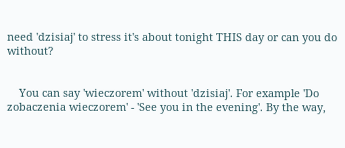need 'dzisiaj' to stress it's about tonight THIS day or can you do without?


    You can say 'wieczorem' without 'dzisiaj'. For example 'Do zobaczenia wieczorem' - 'See you in the evening'. By the way,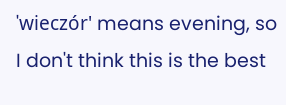'wieczór' means evening, so I don't think this is the best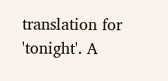translation for 'tonight'. A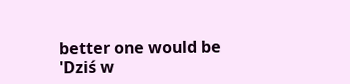better one would be 'Dziś w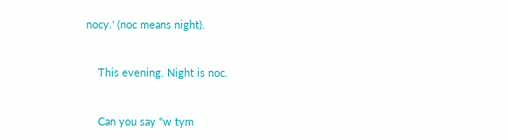nocy.' (noc means night).


    This evening. Night is noc.


    Can you say "w tym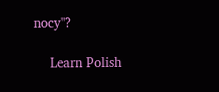nocy"?

    Learn Polish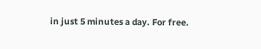in just 5 minutes a day. For free.